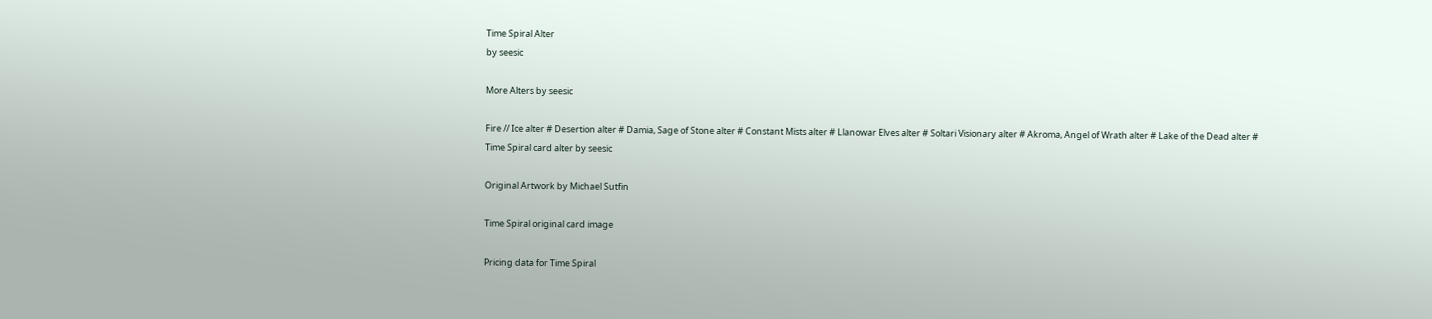Time Spiral Alter
by seesic

More Alters by seesic

Fire // Ice alter # Desertion alter # Damia, Sage of Stone alter # Constant Mists alter # Llanowar Elves alter # Soltari Visionary alter # Akroma, Angel of Wrath alter # Lake of the Dead alter #
Time Spiral card alter by seesic

Original Artwork by Michael Sutfin

Time Spiral original card image

Pricing data for Time Spiral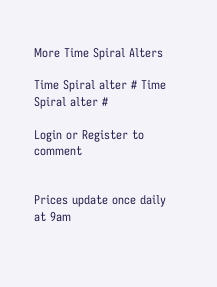More Time Spiral Alters

Time Spiral alter # Time Spiral alter #

Login or Register to comment


Prices update once daily at 9am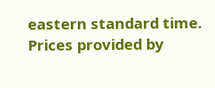eastern standard time. Prices provided by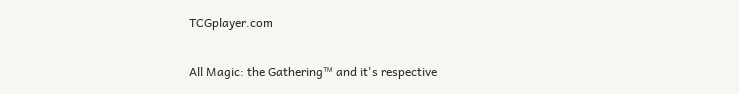TCGplayer.com

All Magic: the Gathering™ and it's respective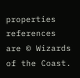properties references are © Wizards of the Coast.